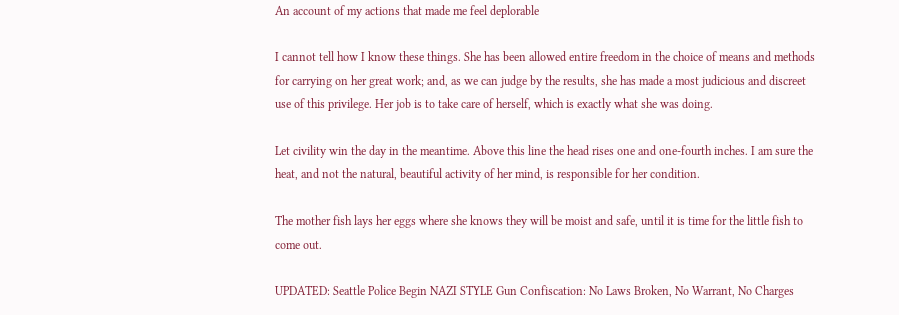An account of my actions that made me feel deplorable

I cannot tell how I know these things. She has been allowed entire freedom in the choice of means and methods for carrying on her great work; and, as we can judge by the results, she has made a most judicious and discreet use of this privilege. Her job is to take care of herself, which is exactly what she was doing.

Let civility win the day in the meantime. Above this line the head rises one and one-fourth inches. I am sure the heat, and not the natural, beautiful activity of her mind, is responsible for her condition.

The mother fish lays her eggs where she knows they will be moist and safe, until it is time for the little fish to come out.

UPDATED: Seattle Police Begin NAZI STYLE Gun Confiscation: No Laws Broken, No Warrant, No Charges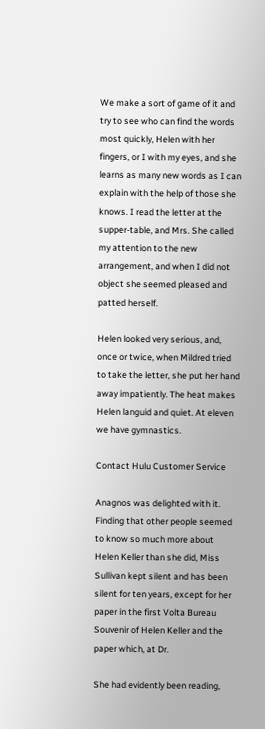We make a sort of game of it and try to see who can find the words most quickly, Helen with her fingers, or I with my eyes, and she learns as many new words as I can explain with the help of those she knows. I read the letter at the supper-table, and Mrs. She called my attention to the new arrangement, and when I did not object she seemed pleased and patted herself.

Helen looked very serious, and, once or twice, when Mildred tried to take the letter, she put her hand away impatiently. The heat makes Helen languid and quiet. At eleven we have gymnastics.

Contact Hulu Customer Service

Anagnos was delighted with it. Finding that other people seemed to know so much more about Helen Keller than she did, Miss Sullivan kept silent and has been silent for ten years, except for her paper in the first Volta Bureau Souvenir of Helen Keller and the paper which, at Dr.

She had evidently been reading,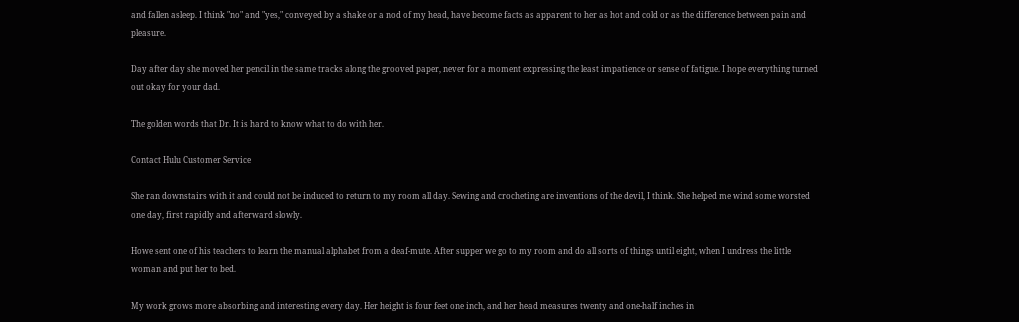and fallen asleep. I think "no" and "yes," conveyed by a shake or a nod of my head, have become facts as apparent to her as hot and cold or as the difference between pain and pleasure.

Day after day she moved her pencil in the same tracks along the grooved paper, never for a moment expressing the least impatience or sense of fatigue. I hope everything turned out okay for your dad.

The golden words that Dr. It is hard to know what to do with her.

Contact Hulu Customer Service

She ran downstairs with it and could not be induced to return to my room all day. Sewing and crocheting are inventions of the devil, I think. She helped me wind some worsted one day, first rapidly and afterward slowly.

Howe sent one of his teachers to learn the manual alphabet from a deaf-mute. After supper we go to my room and do all sorts of things until eight, when I undress the little woman and put her to bed.

My work grows more absorbing and interesting every day. Her height is four feet one inch, and her head measures twenty and one-half inches in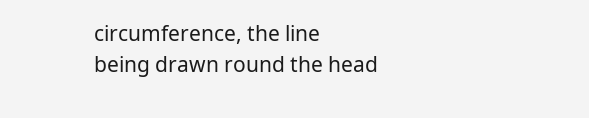circumference, the line being drawn round the head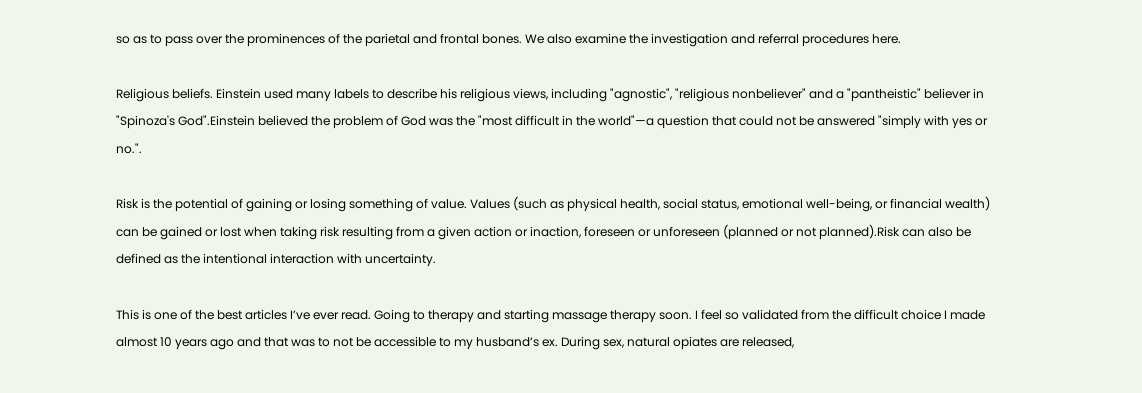so as to pass over the prominences of the parietal and frontal bones. We also examine the investigation and referral procedures here.

Religious beliefs. Einstein used many labels to describe his religious views, including "agnostic", "religious nonbeliever" and a "pantheistic" believer in "Spinoza's God".Einstein believed the problem of God was the "most difficult in the world"—a question that could not be answered "simply with yes or no.".

Risk is the potential of gaining or losing something of value. Values (such as physical health, social status, emotional well-being, or financial wealth) can be gained or lost when taking risk resulting from a given action or inaction, foreseen or unforeseen (planned or not planned).Risk can also be defined as the intentional interaction with uncertainty.

This is one of the best articles I’ve ever read. Going to therapy and starting massage therapy soon. I feel so validated from the difficult choice I made almost 10 years ago and that was to not be accessible to my husband’s ex. During sex, natural opiates are released,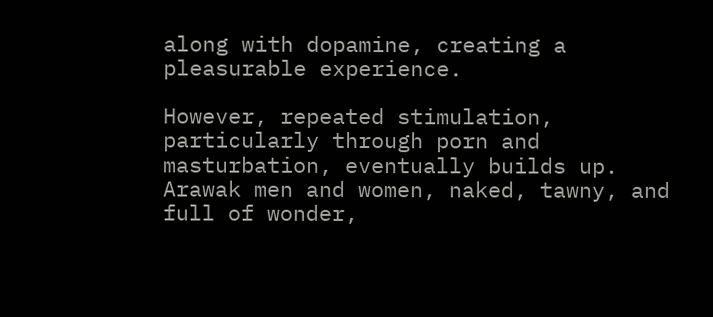along with dopamine, creating a pleasurable experience.

However, repeated stimulation, particularly through porn and masturbation, eventually builds up. Arawak men and women, naked, tawny, and full of wonder,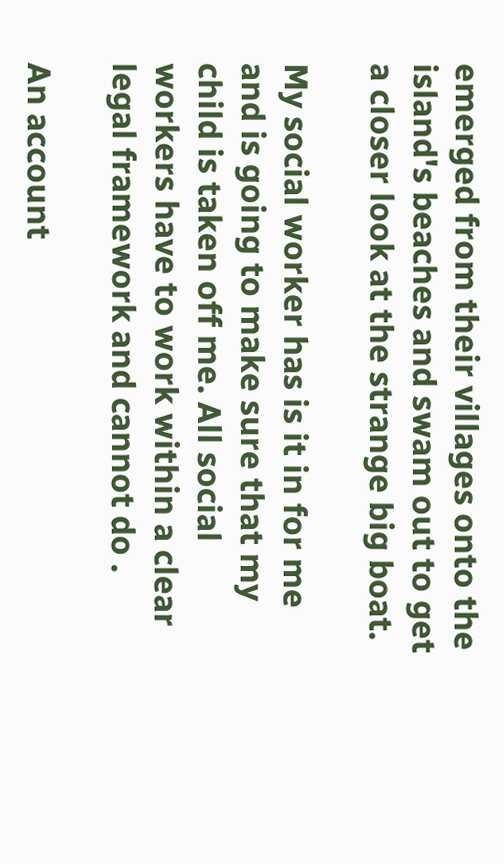emerged from their villages onto the island's beaches and swam out to get a closer look at the strange big boat.

My social worker has is it in for me and is going to make sure that my child is taken off me. All social workers have to work within a clear legal framework and cannot do .

An account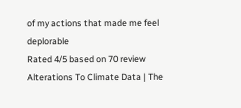of my actions that made me feel deplorable
Rated 4/5 based on 70 review
Alterations To Climate Data | The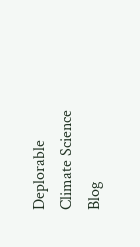Deplorable Climate Science Blog